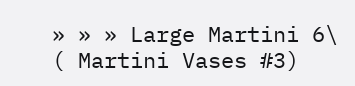» » » Large Martini 6\ ( Martini Vases #3)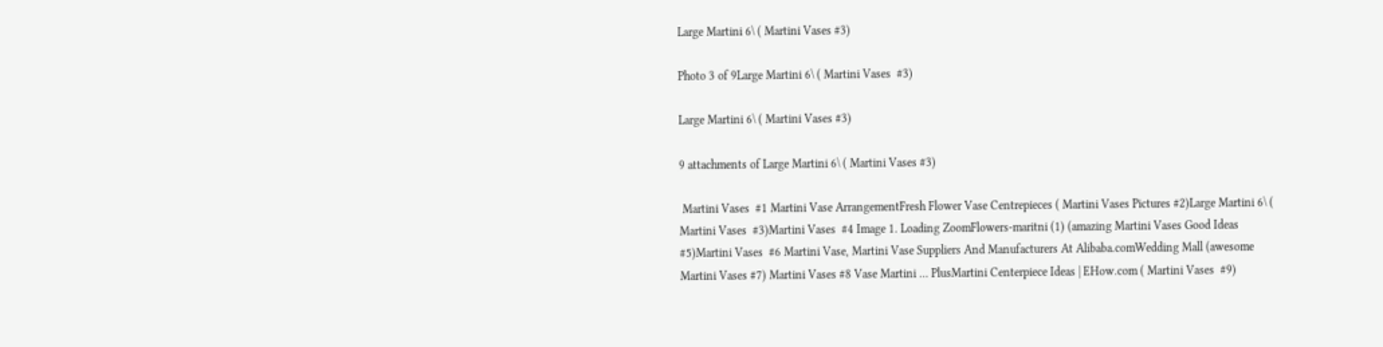Large Martini 6\ ( Martini Vases #3)

Photo 3 of 9Large Martini 6\ ( Martini Vases  #3)

Large Martini 6\ ( Martini Vases #3)

9 attachments of Large Martini 6\ ( Martini Vases #3)

 Martini Vases  #1 Martini Vase ArrangementFresh Flower Vase Centrepieces ( Martini Vases Pictures #2)Large Martini 6\ ( Martini Vases  #3)Martini Vases  #4 Image 1. Loading ZoomFlowers-maritni (1) (amazing Martini Vases Good Ideas #5)Martini Vases  #6 Martini Vase, Martini Vase Suppliers And Manufacturers At Alibaba.comWedding Mall (awesome Martini Vases #7) Martini Vases #8 Vase Martini … PlusMartini Centerpiece Ideas | EHow.com ( Martini Vases  #9)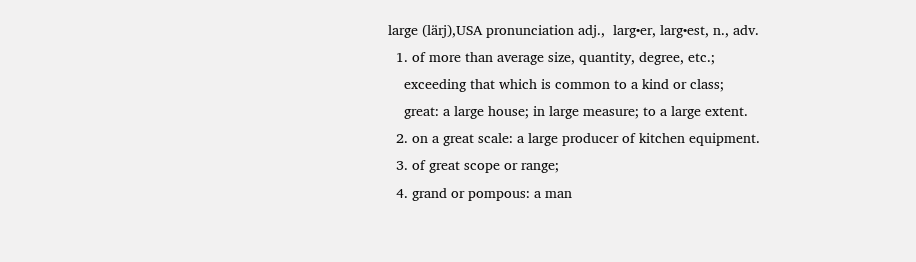large (lärj),USA pronunciation adj.,  larg•er, larg•est, n., adv.
  1. of more than average size, quantity, degree, etc.;
    exceeding that which is common to a kind or class;
    great: a large house; in large measure; to a large extent.
  2. on a great scale: a large producer of kitchen equipment.
  3. of great scope or range;
  4. grand or pompous: a man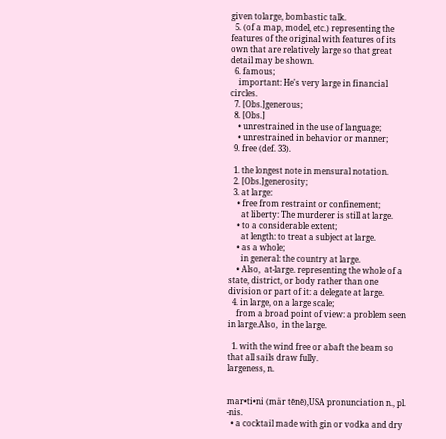given tolarge, bombastic talk.
  5. (of a map, model, etc.) representing the features of the original with features of its own that are relatively large so that great detail may be shown.
  6. famous;
    important: He's very large in financial circles.
  7. [Obs.]generous;
  8. [Obs.]
    • unrestrained in the use of language;
    • unrestrained in behavior or manner;
  9. free (def. 33).

  1. the longest note in mensural notation.
  2. [Obs.]generosity;
  3. at large:
    • free from restraint or confinement;
      at liberty: The murderer is still at large.
    • to a considerable extent;
      at length: to treat a subject at large.
    • as a whole;
      in general: the country at large.
    • Also,  at-large. representing the whole of a state, district, or body rather than one division or part of it: a delegate at large.
  4. in large, on a large scale;
    from a broad point of view: a problem seen in large.Also,  in the large.

  1. with the wind free or abaft the beam so that all sails draw fully.
largeness, n.


mar•ti•ni (mär tēnē),USA pronunciation n., pl.  -nis.
  • a cocktail made with gin or vodka and dry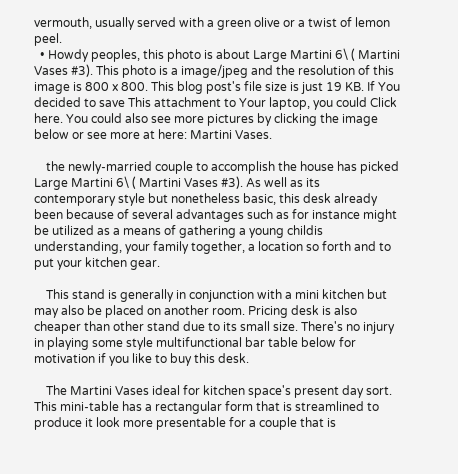vermouth, usually served with a green olive or a twist of lemon peel.
  • Howdy peoples, this photo is about Large Martini 6\ ( Martini Vases #3). This photo is a image/jpeg and the resolution of this image is 800 x 800. This blog post's file size is just 19 KB. If You decided to save This attachment to Your laptop, you could Click here. You could also see more pictures by clicking the image below or see more at here: Martini Vases.

    the newly-married couple to accomplish the house has picked Large Martini 6\ ( Martini Vases #3). As well as its contemporary style but nonetheless basic, this desk already been because of several advantages such as for instance might be utilized as a means of gathering a young childis understanding, your family together, a location so forth and to put your kitchen gear.

    This stand is generally in conjunction with a mini kitchen but may also be placed on another room. Pricing desk is also cheaper than other stand due to its small size. There's no injury in playing some style multifunctional bar table below for motivation if you like to buy this desk.

    The Martini Vases ideal for kitchen space's present day sort. This mini-table has a rectangular form that is streamlined to produce it look more presentable for a couple that is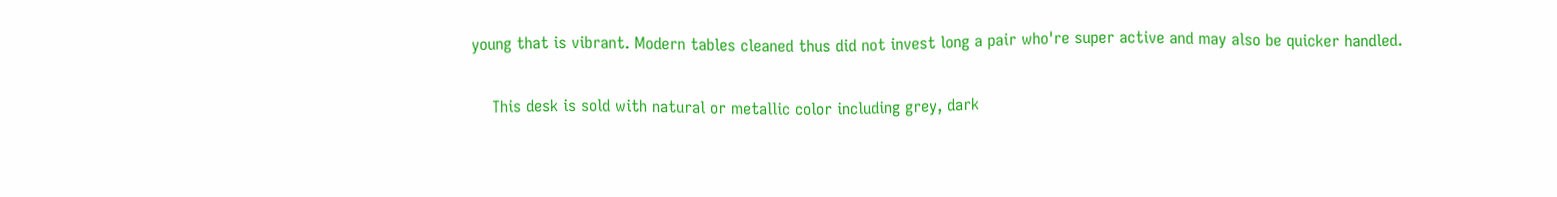young that is vibrant. Modern tables cleaned thus did not invest long a pair who're super active and may also be quicker handled.

    This desk is sold with natural or metallic color including grey, dark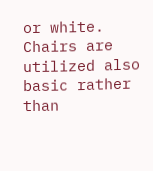or white. Chairs are utilized also basic rather than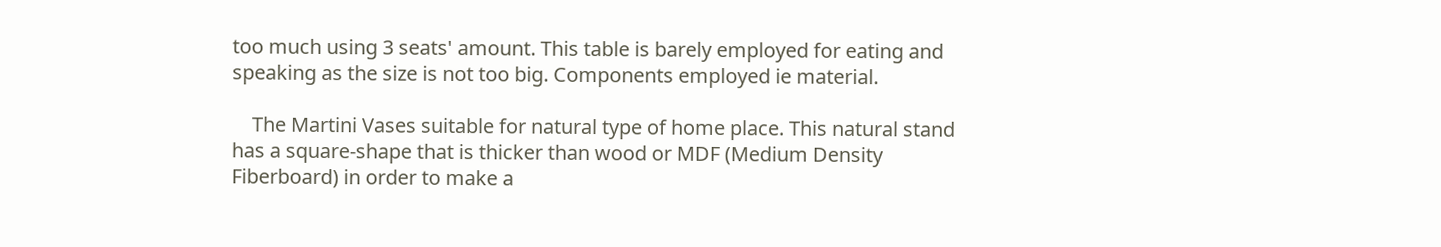too much using 3 seats' amount. This table is barely employed for eating and speaking as the size is not too big. Components employed ie material.

    The Martini Vases suitable for natural type of home place. This natural stand has a square-shape that is thicker than wood or MDF (Medium Density Fiberboard) in order to make a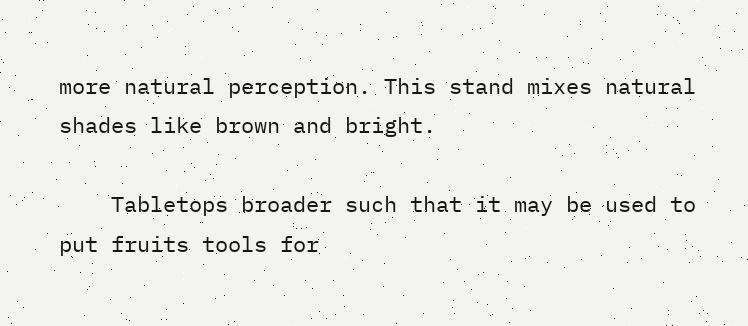more natural perception. This stand mixes natural shades like brown and bright.

    Tabletops broader such that it may be used to put fruits tools for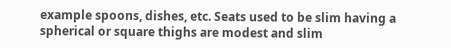example spoons, dishes, etc. Seats used to be slim having a spherical or square thighs are modest and slim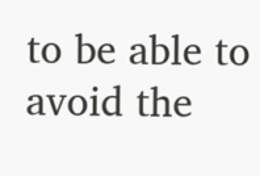to be able to avoid the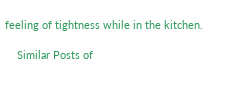feeling of tightness while in the kitchen.

    Similar Posts of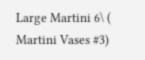Large Martini 6\ ( Martini Vases #3)